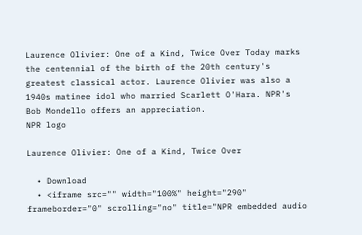Laurence Olivier: One of a Kind, Twice Over Today marks the centennial of the birth of the 20th century's greatest classical actor. Laurence Olivier was also a 1940s matinee idol who married Scarlett O'Hara. NPR's Bob Mondello offers an appreciation.
NPR logo

Laurence Olivier: One of a Kind, Twice Over

  • Download
  • <iframe src="" width="100%" height="290" frameborder="0" scrolling="no" title="NPR embedded audio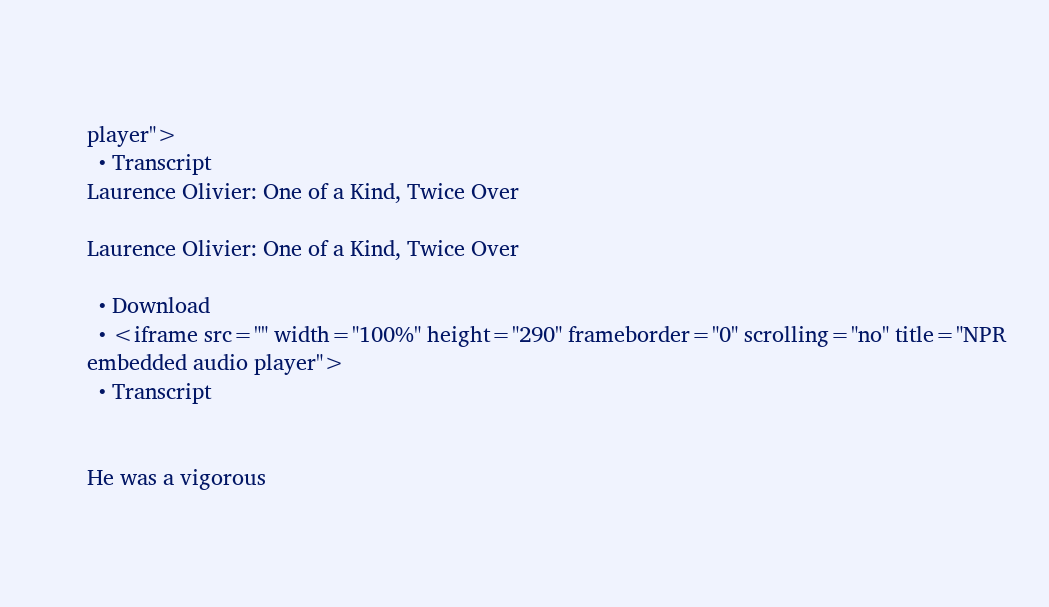player">
  • Transcript
Laurence Olivier: One of a Kind, Twice Over

Laurence Olivier: One of a Kind, Twice Over

  • Download
  • <iframe src="" width="100%" height="290" frameborder="0" scrolling="no" title="NPR embedded audio player">
  • Transcript


He was a vigorous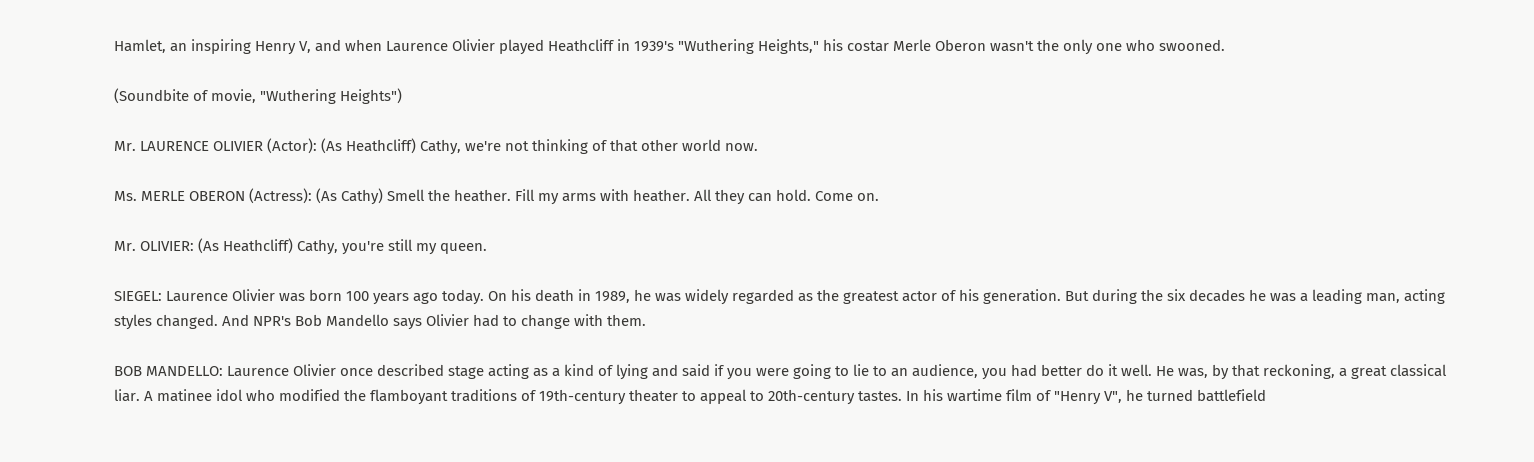Hamlet, an inspiring Henry V, and when Laurence Olivier played Heathcliff in 1939's "Wuthering Heights," his costar Merle Oberon wasn't the only one who swooned.

(Soundbite of movie, "Wuthering Heights")

Mr. LAURENCE OLIVIER (Actor): (As Heathcliff) Cathy, we're not thinking of that other world now.

Ms. MERLE OBERON (Actress): (As Cathy) Smell the heather. Fill my arms with heather. All they can hold. Come on.

Mr. OLIVIER: (As Heathcliff) Cathy, you're still my queen.

SIEGEL: Laurence Olivier was born 100 years ago today. On his death in 1989, he was widely regarded as the greatest actor of his generation. But during the six decades he was a leading man, acting styles changed. And NPR's Bob Mandello says Olivier had to change with them.

BOB MANDELLO: Laurence Olivier once described stage acting as a kind of lying and said if you were going to lie to an audience, you had better do it well. He was, by that reckoning, a great classical liar. A matinee idol who modified the flamboyant traditions of 19th-century theater to appeal to 20th-century tastes. In his wartime film of "Henry V", he turned battlefield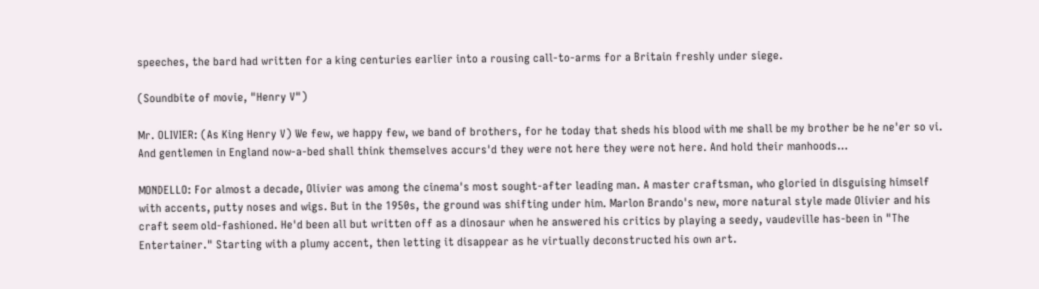speeches, the bard had written for a king centuries earlier into a rousing call-to-arms for a Britain freshly under siege.

(Soundbite of movie, "Henry V")

Mr. OLIVIER: (As King Henry V) We few, we happy few, we band of brothers, for he today that sheds his blood with me shall be my brother be he ne'er so vi. And gentlemen in England now-a-bed shall think themselves accurs'd they were not here they were not here. And hold their manhoods…

MONDELLO: For almost a decade, Olivier was among the cinema's most sought-after leading man. A master craftsman, who gloried in disguising himself with accents, putty noses and wigs. But in the 1950s, the ground was shifting under him. Marlon Brando's new, more natural style made Olivier and his craft seem old-fashioned. He'd been all but written off as a dinosaur when he answered his critics by playing a seedy, vaudeville has-been in "The Entertainer." Starting with a plumy accent, then letting it disappear as he virtually deconstructed his own art.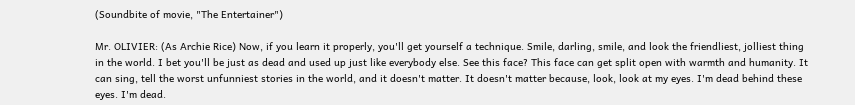(Soundbite of movie, "The Entertainer")

Mr. OLIVIER: (As Archie Rice) Now, if you learn it properly, you'll get yourself a technique. Smile, darling, smile, and look the friendliest, jolliest thing in the world. I bet you'll be just as dead and used up just like everybody else. See this face? This face can get split open with warmth and humanity. It can sing, tell the worst unfunniest stories in the world, and it doesn't matter. It doesn't matter because, look, look at my eyes. I'm dead behind these eyes. I'm dead.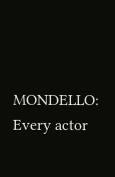MONDELLO: Every actor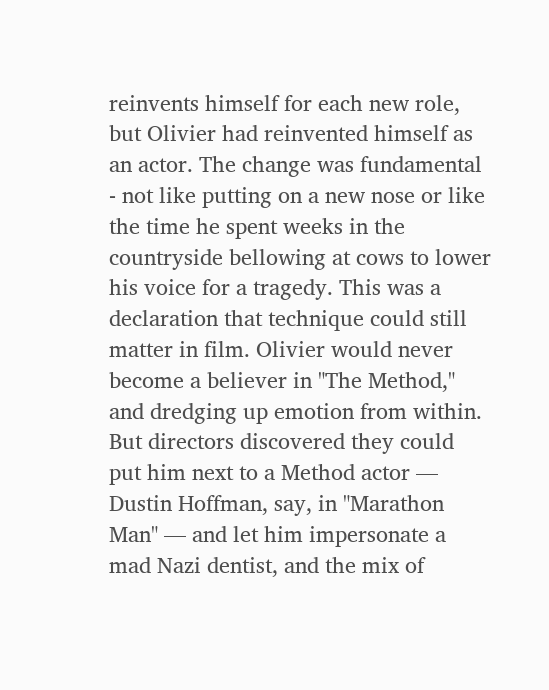reinvents himself for each new role, but Olivier had reinvented himself as an actor. The change was fundamental - not like putting on a new nose or like the time he spent weeks in the countryside bellowing at cows to lower his voice for a tragedy. This was a declaration that technique could still matter in film. Olivier would never become a believer in "The Method," and dredging up emotion from within. But directors discovered they could put him next to a Method actor — Dustin Hoffman, say, in "Marathon Man" — and let him impersonate a mad Nazi dentist, and the mix of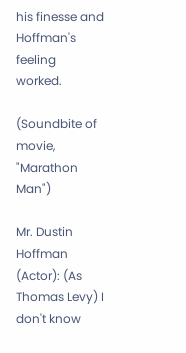his finesse and Hoffman's feeling worked.

(Soundbite of movie, "Marathon Man")

Mr. Dustin Hoffman (Actor): (As Thomas Levy) I don't know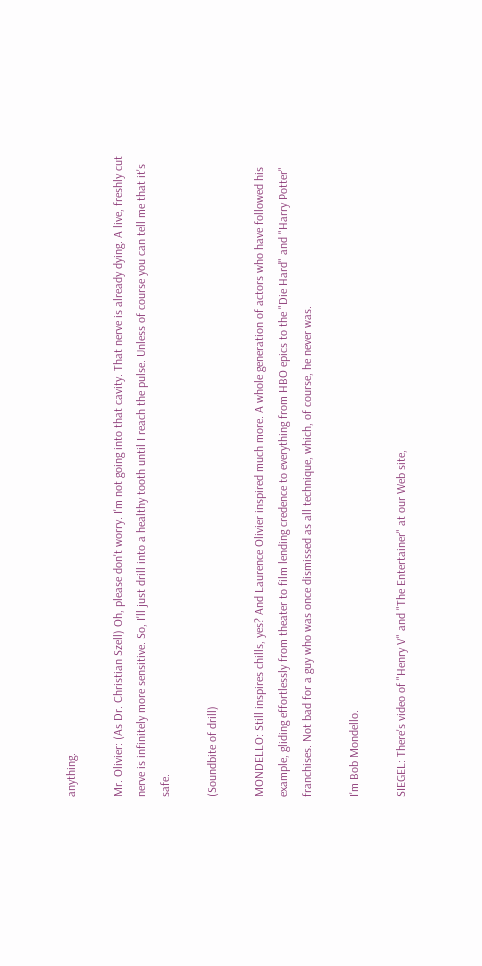anything.

Mr. Olivier: (As Dr. Christian Szell) Oh, please don't worry. I'm not going into that cavity. That nerve is already dying. A live, freshly cut nerve is infinitely more sensitive. So, I'll just drill into a healthy tooth until I reach the pulse. Unless of course you can tell me that it's safe.

(Soundbite of drill)

MONDELLO: Still inspires chills, yes? And Laurence Olivier inspired much more. A whole generation of actors who have followed his example, gliding effortlessly from theater to film lending credence to everything from HBO epics to the "Die Hard" and "Harry Potter" franchises. Not bad for a guy who was once dismissed as all technique, which, of course, he never was.

I'm Bob Mondello.

SIEGEL: There's video of "Henry V" and "The Entertainer" at our Web site,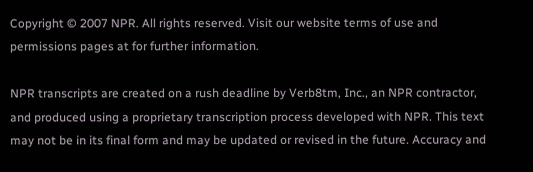Copyright © 2007 NPR. All rights reserved. Visit our website terms of use and permissions pages at for further information.

NPR transcripts are created on a rush deadline by Verb8tm, Inc., an NPR contractor, and produced using a proprietary transcription process developed with NPR. This text may not be in its final form and may be updated or revised in the future. Accuracy and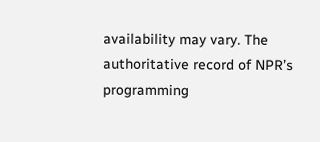availability may vary. The authoritative record of NPR’s programming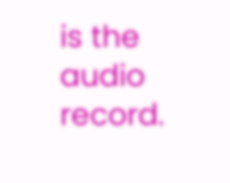is the audio record.